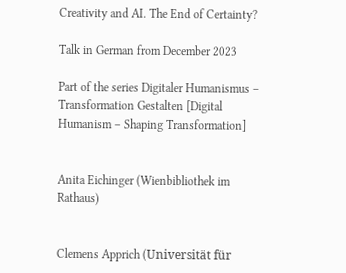Creativity and AI. The End of Certainty?

Talk in German from December 2023

Part of the series Digitaler Humanismus – Transformation Gestalten [Digital Humanism – Shaping Transformation]


Anita Eichinger (Wienbibliothek im Rathaus)


Clemens Apprich (Universität für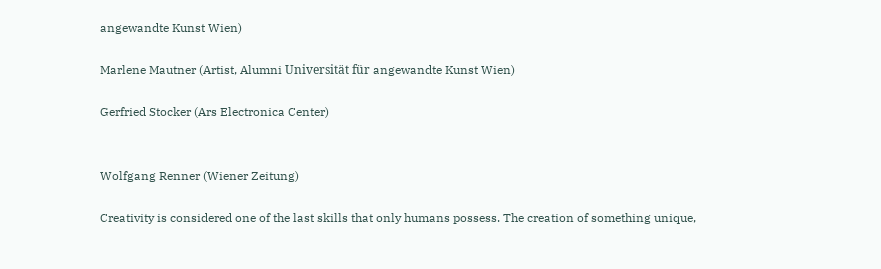angewandte Kunst Wien)

Marlene Mautner (Artist, Alumni Universität für angewandte Kunst Wien)

Gerfried Stocker (Ars Electronica Center)


Wolfgang Renner (Wiener Zeitung)

Creativity is considered one of the last skills that only humans possess. The creation of something unique,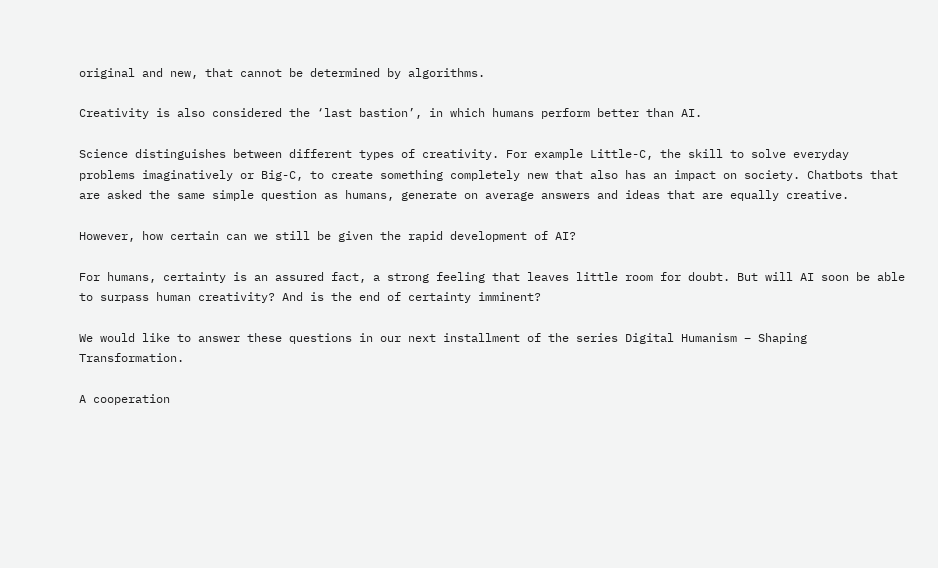original and new, that cannot be determined by algorithms.

Creativity is also considered the ‘last bastion’, in which humans perform better than AI.

Science distinguishes between different types of creativity. For example Little-C, the skill to solve everyday problems imaginatively or Big-C, to create something completely new that also has an impact on society. Chatbots that are asked the same simple question as humans, generate on average answers and ideas that are equally creative.

However, how certain can we still be given the rapid development of AI?

For humans, certainty is an assured fact, a strong feeling that leaves little room for doubt. But will AI soon be able to surpass human creativity? And is the end of certainty imminent?

We would like to answer these questions in our next installment of the series Digital Humanism – Shaping Transformation.

A cooperation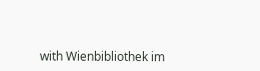with Wienbibliothek im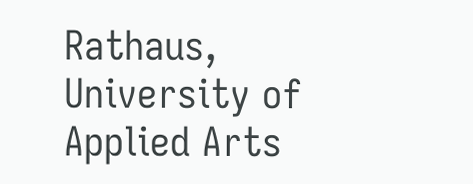Rathaus, University of Applied Arts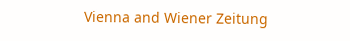Vienna and Wiener Zeitung